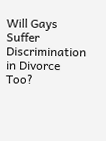Will Gays Suffer Discrimination in Divorce Too?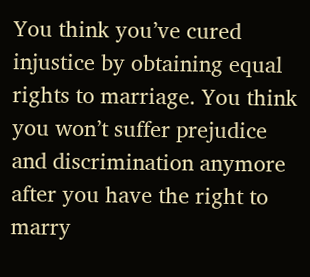You think you’ve cured injustice by obtaining equal rights to marriage. You think you won’t suffer prejudice and discrimination anymore after you have the right to marry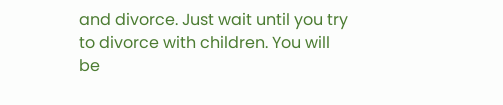and divorce. Just wait until you try to divorce with children. You will be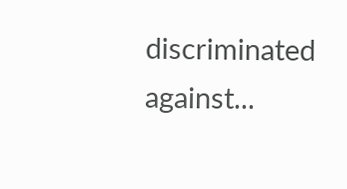discriminated against...